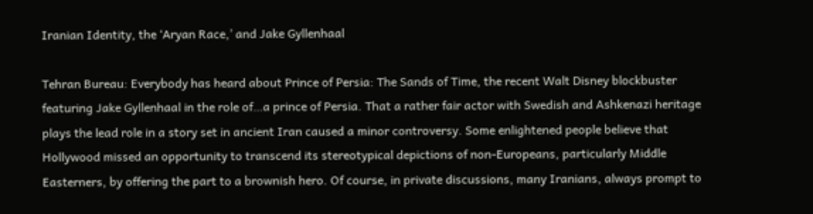Iranian Identity, the ‘Aryan Race,’ and Jake Gyllenhaal

Tehran Bureau: Everybody has heard about Prince of Persia: The Sands of Time, the recent Walt Disney blockbuster featuring Jake Gyllenhaal in the role of…a prince of Persia. That a rather fair actor with Swedish and Ashkenazi heritage plays the lead role in a story set in ancient Iran caused a minor controversy. Some enlightened people believe that Hollywood missed an opportunity to transcend its stereotypical depictions of non-Europeans, particularly Middle Easterners, by offering the part to a brownish hero. Of course, in private discussions, many Iranians, always prompt to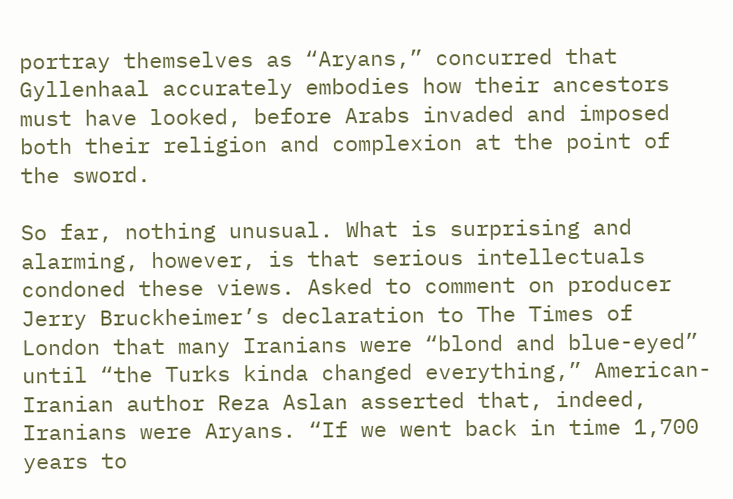portray themselves as “Aryans,” concurred that Gyllenhaal accurately embodies how their ancestors must have looked, before Arabs invaded and imposed both their religion and complexion at the point of the sword.

So far, nothing unusual. What is surprising and alarming, however, is that serious intellectuals condoned these views. Asked to comment on producer Jerry Bruckheimer’s declaration to The Times of London that many Iranians were “blond and blue-eyed” until “the Turks kinda changed everything,” American-Iranian author Reza Aslan asserted that, indeed, Iranians were Aryans. “If we went back in time 1,700 years to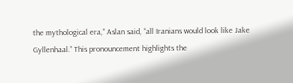the mythological era,” Aslan said, “all Iranians would look like Jake Gyllenhaal.” This pronouncement highlights the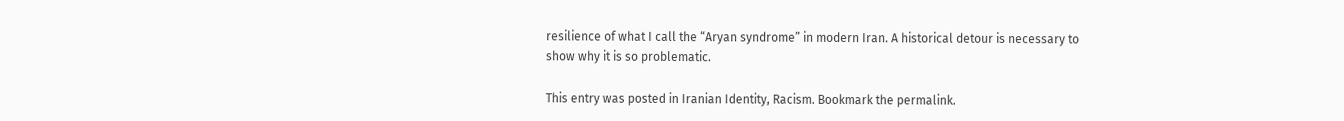resilience of what I call the “Aryan syndrome” in modern Iran. A historical detour is necessary to show why it is so problematic.

This entry was posted in Iranian Identity, Racism. Bookmark the permalink.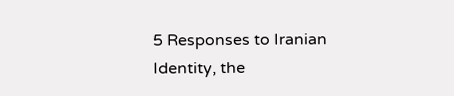5 Responses to Iranian Identity, the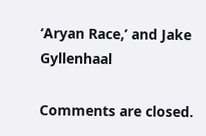‘Aryan Race,’ and Jake Gyllenhaal

Comments are closed.